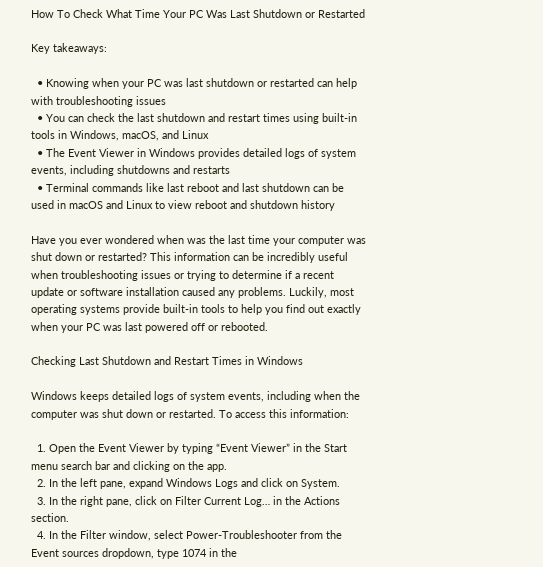How To Check What Time Your PC Was Last Shutdown or Restarted

Key takeaways:

  • Knowing when your PC was last shutdown or restarted can help with troubleshooting issues
  • You can check the last shutdown and restart times using built-in tools in Windows, macOS, and Linux
  • The Event Viewer in Windows provides detailed logs of system events, including shutdowns and restarts
  • Terminal commands like last reboot and last shutdown can be used in macOS and Linux to view reboot and shutdown history

Have you ever wondered when was the last time your computer was shut down or restarted? This information can be incredibly useful when troubleshooting issues or trying to determine if a recent update or software installation caused any problems. Luckily, most operating systems provide built-in tools to help you find out exactly when your PC was last powered off or rebooted.

Checking Last Shutdown and Restart Times in Windows

Windows keeps detailed logs of system events, including when the computer was shut down or restarted. To access this information:

  1. Open the Event Viewer by typing “Event Viewer” in the Start menu search bar and clicking on the app.
  2. In the left pane, expand Windows Logs and click on System.
  3. In the right pane, click on Filter Current Log… in the Actions section.
  4. In the Filter window, select Power-Troubleshooter from the Event sources dropdown, type 1074 in the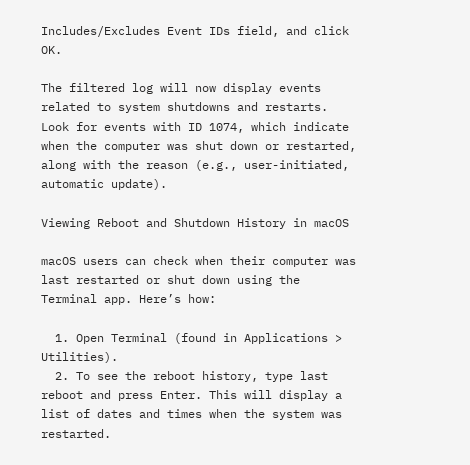Includes/Excludes Event IDs field, and click OK.

The filtered log will now display events related to system shutdowns and restarts. Look for events with ID 1074, which indicate when the computer was shut down or restarted, along with the reason (e.g., user-initiated, automatic update).

Viewing Reboot and Shutdown History in macOS

macOS users can check when their computer was last restarted or shut down using the Terminal app. Here’s how:

  1. Open Terminal (found in Applications > Utilities).
  2. To see the reboot history, type last reboot and press Enter. This will display a list of dates and times when the system was restarted.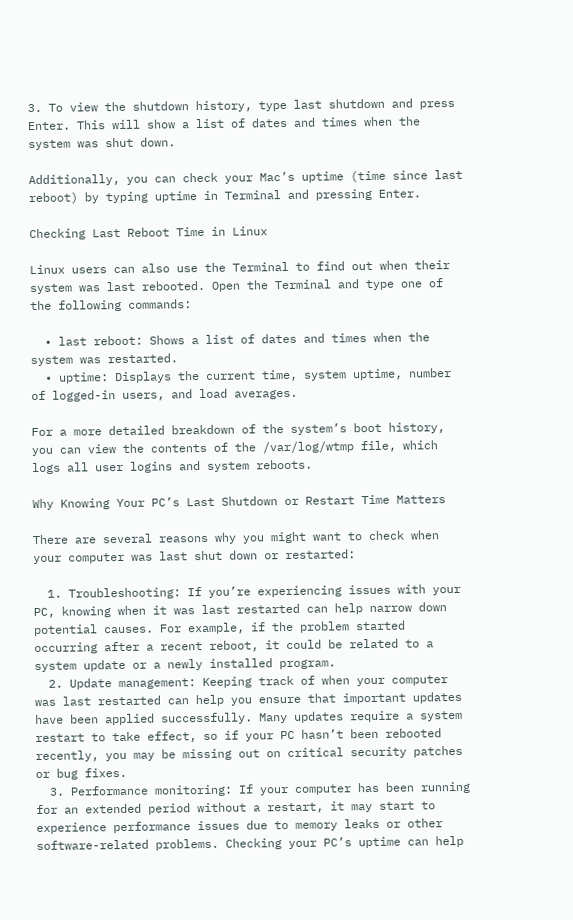3. To view the shutdown history, type last shutdown and press Enter. This will show a list of dates and times when the system was shut down.

Additionally, you can check your Mac’s uptime (time since last reboot) by typing uptime in Terminal and pressing Enter.

Checking Last Reboot Time in Linux

Linux users can also use the Terminal to find out when their system was last rebooted. Open the Terminal and type one of the following commands:

  • last reboot: Shows a list of dates and times when the system was restarted.
  • uptime: Displays the current time, system uptime, number of logged-in users, and load averages.

For a more detailed breakdown of the system’s boot history, you can view the contents of the /var/log/wtmp file, which logs all user logins and system reboots.

Why Knowing Your PC’s Last Shutdown or Restart Time Matters

There are several reasons why you might want to check when your computer was last shut down or restarted:

  1. Troubleshooting: If you’re experiencing issues with your PC, knowing when it was last restarted can help narrow down potential causes. For example, if the problem started occurring after a recent reboot, it could be related to a system update or a newly installed program.
  2. Update management: Keeping track of when your computer was last restarted can help you ensure that important updates have been applied successfully. Many updates require a system restart to take effect, so if your PC hasn’t been rebooted recently, you may be missing out on critical security patches or bug fixes.
  3. Performance monitoring: If your computer has been running for an extended period without a restart, it may start to experience performance issues due to memory leaks or other software-related problems. Checking your PC’s uptime can help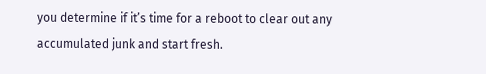you determine if it’s time for a reboot to clear out any accumulated junk and start fresh.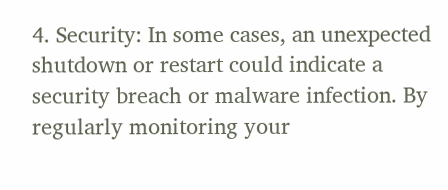4. Security: In some cases, an unexpected shutdown or restart could indicate a security breach or malware infection. By regularly monitoring your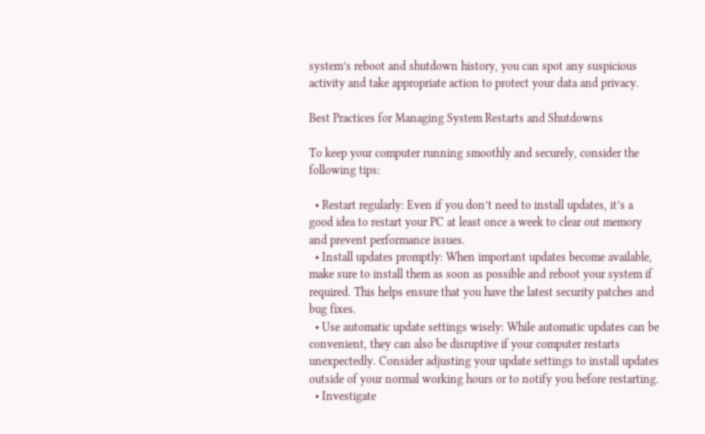system’s reboot and shutdown history, you can spot any suspicious activity and take appropriate action to protect your data and privacy.

Best Practices for Managing System Restarts and Shutdowns

To keep your computer running smoothly and securely, consider the following tips:

  • Restart regularly: Even if you don’t need to install updates, it’s a good idea to restart your PC at least once a week to clear out memory and prevent performance issues.
  • Install updates promptly: When important updates become available, make sure to install them as soon as possible and reboot your system if required. This helps ensure that you have the latest security patches and bug fixes.
  • Use automatic update settings wisely: While automatic updates can be convenient, they can also be disruptive if your computer restarts unexpectedly. Consider adjusting your update settings to install updates outside of your normal working hours or to notify you before restarting.
  • Investigate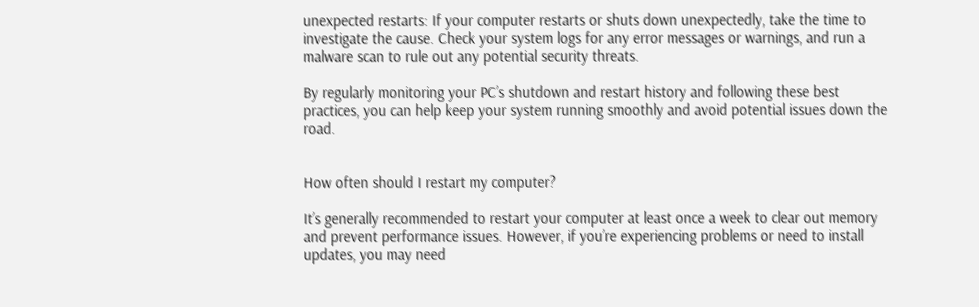unexpected restarts: If your computer restarts or shuts down unexpectedly, take the time to investigate the cause. Check your system logs for any error messages or warnings, and run a malware scan to rule out any potential security threats.

By regularly monitoring your PC’s shutdown and restart history and following these best practices, you can help keep your system running smoothly and avoid potential issues down the road.


How often should I restart my computer?

It’s generally recommended to restart your computer at least once a week to clear out memory and prevent performance issues. However, if you’re experiencing problems or need to install updates, you may need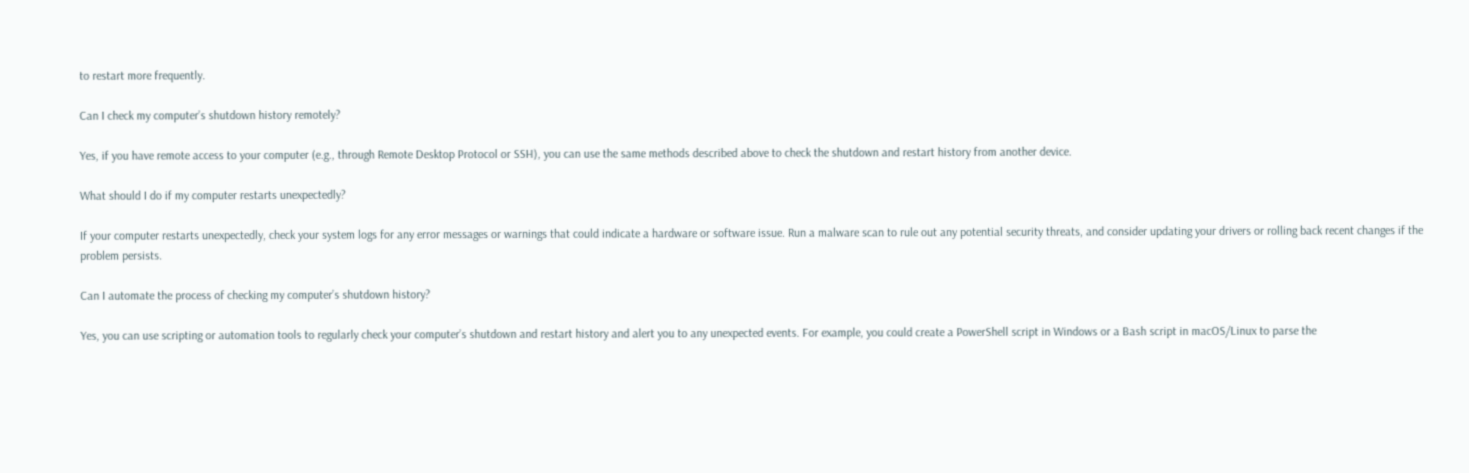to restart more frequently.

Can I check my computer’s shutdown history remotely?

Yes, if you have remote access to your computer (e.g., through Remote Desktop Protocol or SSH), you can use the same methods described above to check the shutdown and restart history from another device.

What should I do if my computer restarts unexpectedly?

If your computer restarts unexpectedly, check your system logs for any error messages or warnings that could indicate a hardware or software issue. Run a malware scan to rule out any potential security threats, and consider updating your drivers or rolling back recent changes if the problem persists.

Can I automate the process of checking my computer’s shutdown history?

Yes, you can use scripting or automation tools to regularly check your computer’s shutdown and restart history and alert you to any unexpected events. For example, you could create a PowerShell script in Windows or a Bash script in macOS/Linux to parse the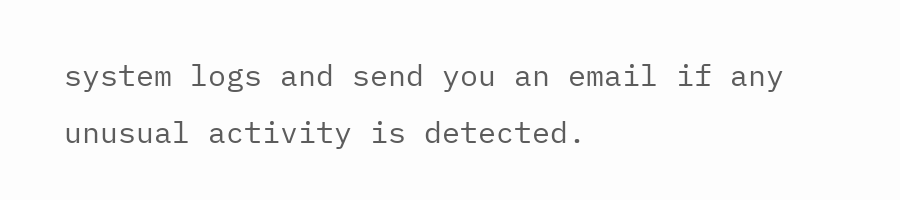system logs and send you an email if any unusual activity is detected.